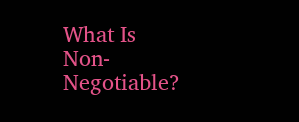What Is Non-Negotiable?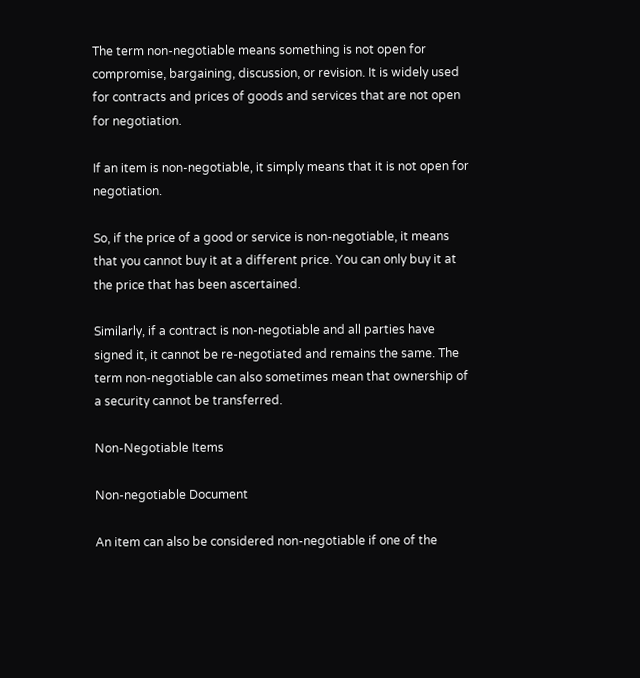The term non-negotiable means something is not open for compromise, bargaining, discussion, or revision. It is widely used for contracts and prices of goods and services that are not open for negotiation.

If an item is non-negotiable, it simply means that it is not open for negotiation.

So, if the price of a good or service is non-negotiable, it means that you cannot buy it at a different price. You can only buy it at the price that has been ascertained.

Similarly, if a contract is non-negotiable and all parties have signed it, it cannot be re-negotiated and remains the same. The term non-negotiable can also sometimes mean that ownership of a security cannot be transferred.

Non-Negotiable Items

Non-negotiable Document

An item can also be considered non-negotiable if one of the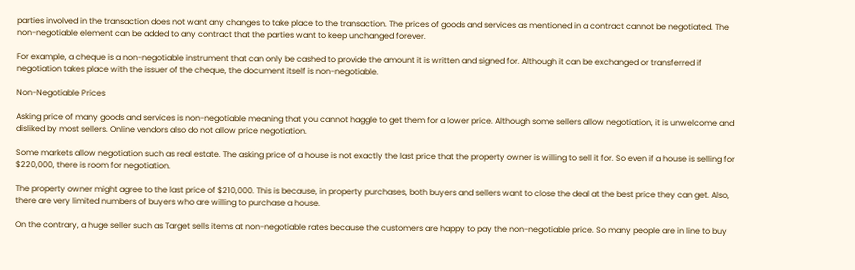parties involved in the transaction does not want any changes to take place to the transaction. The prices of goods and services as mentioned in a contract cannot be negotiated. The non-negotiable element can be added to any contract that the parties want to keep unchanged forever.

For example, a cheque is a non-negotiable instrument that can only be cashed to provide the amount it is written and signed for. Although it can be exchanged or transferred if negotiation takes place with the issuer of the cheque, the document itself is non-negotiable.

Non-Negotiable Prices

Asking price of many goods and services is non-negotiable meaning that you cannot haggle to get them for a lower price. Although some sellers allow negotiation, it is unwelcome and disliked by most sellers. Online vendors also do not allow price negotiation.

Some markets allow negotiation such as real estate. The asking price of a house is not exactly the last price that the property owner is willing to sell it for. So even if a house is selling for $220,000, there is room for negotiation.

The property owner might agree to the last price of $210,000. This is because, in property purchases, both buyers and sellers want to close the deal at the best price they can get. Also, there are very limited numbers of buyers who are willing to purchase a house.

On the contrary, a huge seller such as Target sells items at non-negotiable rates because the customers are happy to pay the non-negotiable price. So many people are in line to buy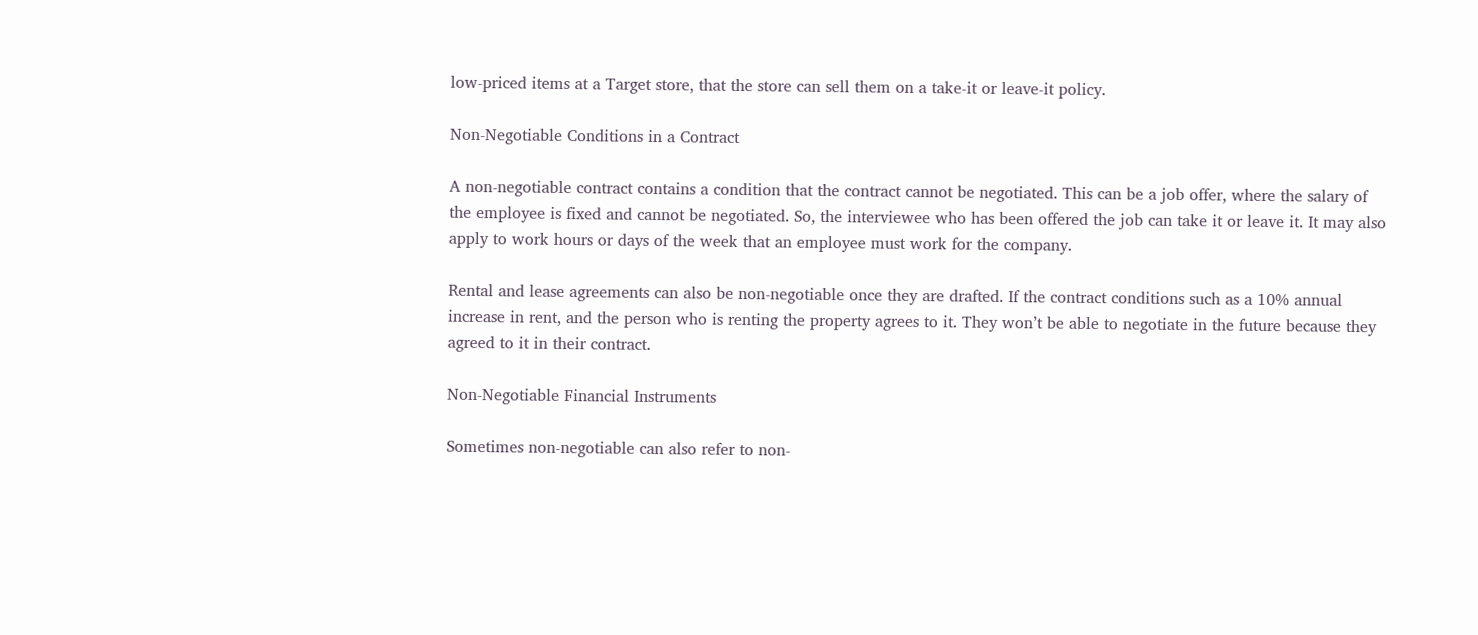low-priced items at a Target store, that the store can sell them on a take-it or leave-it policy.

Non-Negotiable Conditions in a Contract

A non-negotiable contract contains a condition that the contract cannot be negotiated. This can be a job offer, where the salary of the employee is fixed and cannot be negotiated. So, the interviewee who has been offered the job can take it or leave it. It may also apply to work hours or days of the week that an employee must work for the company.

Rental and lease agreements can also be non-negotiable once they are drafted. If the contract conditions such as a 10% annual increase in rent, and the person who is renting the property agrees to it. They won’t be able to negotiate in the future because they agreed to it in their contract.

Non-Negotiable Financial Instruments

Sometimes non-negotiable can also refer to non-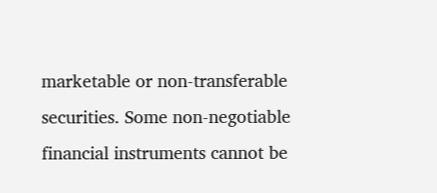marketable or non-transferable securities. Some non-negotiable financial instruments cannot be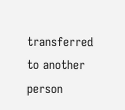transferred to another person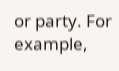or party. For example,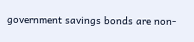government savings bonds are non-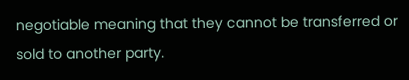negotiable meaning that they cannot be transferred or sold to another party.